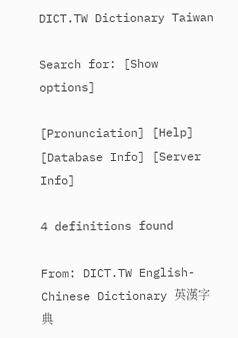DICT.TW Dictionary Taiwan

Search for: [Show options]

[Pronunciation] [Help] [Database Info] [Server Info]

4 definitions found

From: DICT.TW English-Chinese Dictionary 英漢字典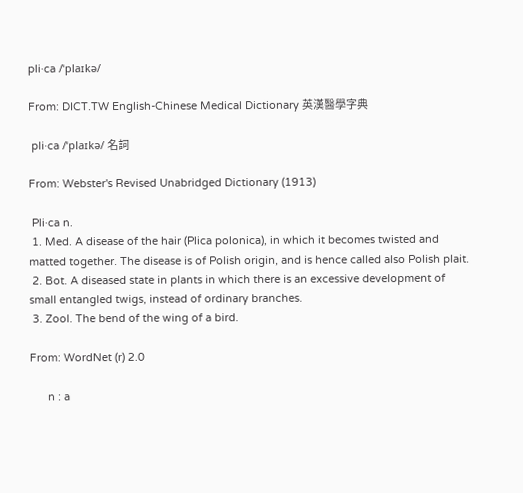pli·ca /ˈplaɪkə/

From: DICT.TW English-Chinese Medical Dictionary 英漢醫學字典

 pli·ca /ˈplaɪkə/ 名詞

From: Webster's Revised Unabridged Dictionary (1913)

 Pli·ca n.
 1. Med. A disease of the hair (Plica polonica), in which it becomes twisted and matted together. The disease is of Polish origin, and is hence called also Polish plait.
 2. Bot. A diseased state in plants in which there is an excessive development of small entangled twigs, instead of ordinary branches.
 3. Zool. The bend of the wing of a bird.

From: WordNet (r) 2.0

      n : a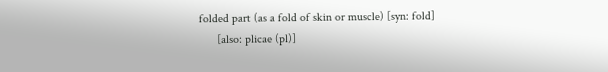folded part (as a fold of skin or muscle) [syn: fold]
      [also: plicae (pl)]